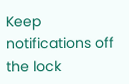Keep notifications off the lock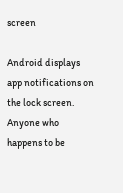screen

Android displays app notifications on the lock screen. Anyone who happens to be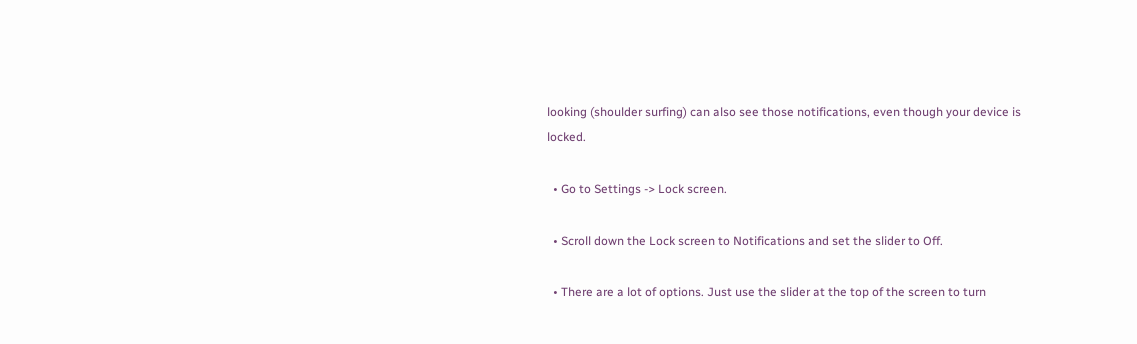looking (shoulder surfing) can also see those notifications, even though your device is locked.

  • Go to Settings -> Lock screen.

  • Scroll down the Lock screen to Notifications and set the slider to Off.

  • There are a lot of options. Just use the slider at the top of the screen to turn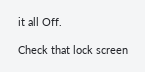it all Off.

Check that lock screen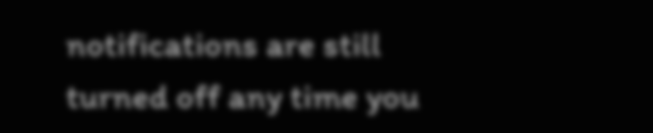notifications are still turned off any time you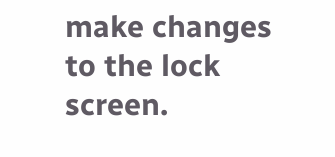make changes to the lock screen.